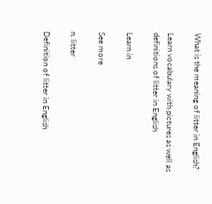What is the meaning of litter in English?

Learn vocabulary with pictures as well as definitions of litter in English

Learn in

See more

n. litter

Definition of litter in English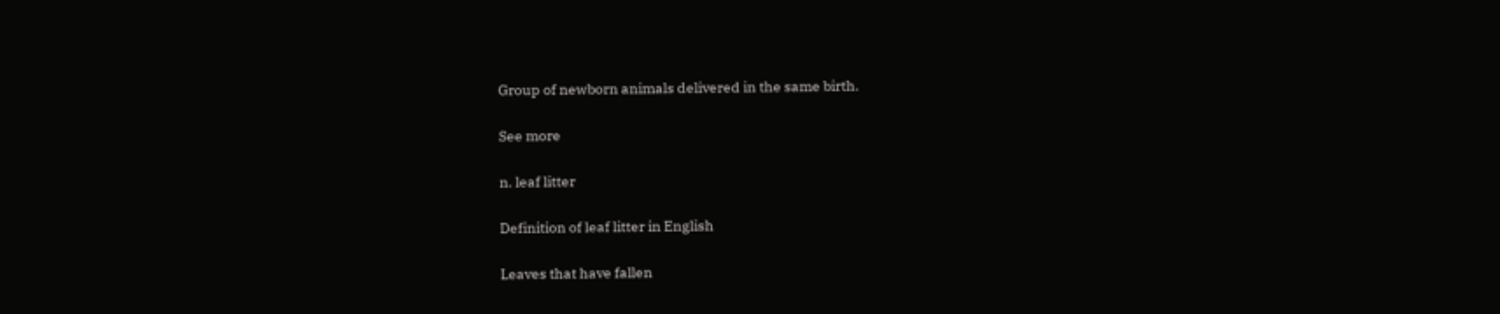Group of newborn animals delivered in the same birth.

See more

n. leaf litter

Definition of leaf litter in English

Leaves that have fallen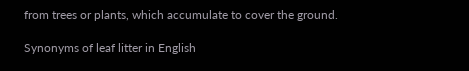from trees or plants, which accumulate to cover the ground.

Synonyms of leaf litter in English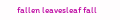fallen leavesleaf fall